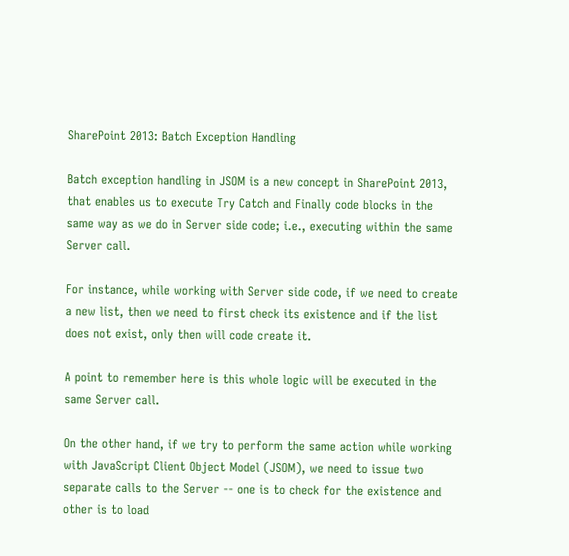SharePoint 2013: Batch Exception Handling

Batch exception handling in JSOM is a new concept in SharePoint 2013, that enables us to execute Try Catch and Finally code blocks in the same way as we do in Server side code; i.e., executing within the same Server call.

For instance, while working with Server side code, if we need to create a new list, then we need to first check its existence and if the list does not exist, only then will code create it.

A point to remember here is this whole logic will be executed in the same Server call.

On the other hand, if we try to perform the same action while working with JavaScript Client Object Model (JSOM), we need to issue two separate calls to the Server -- one is to check for the existence and other is to load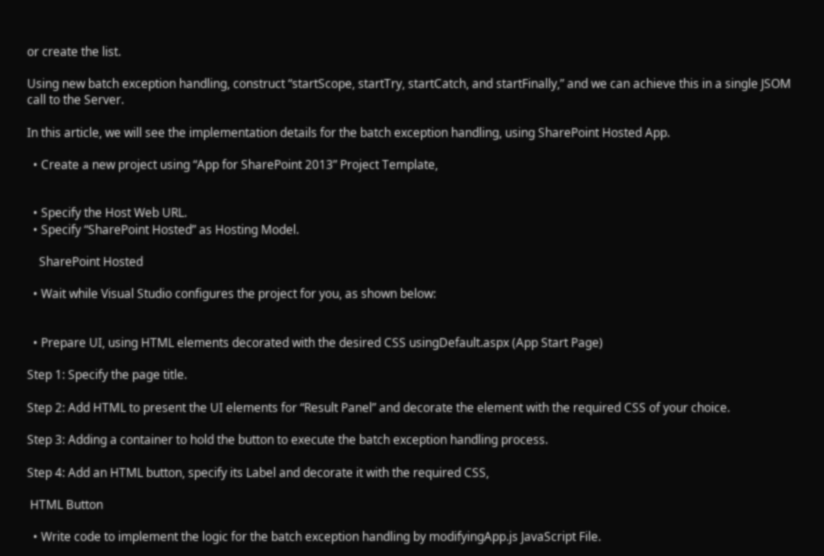or create the list.

Using new batch exception handling, construct “startScope, startTry, startCatch, and startFinally,” and we can achieve this in a single JSOM call to the Server.

In this article, we will see the implementation details for the batch exception handling, using SharePoint Hosted App.

  • Create a new project using “App for SharePoint 2013” Project Template,


  • Specify the Host Web URL.
  • Specify “SharePoint Hosted” as Hosting Model.

    SharePoint Hosted

  • Wait while Visual Studio configures the project for you, as shown below:


  • Prepare UI, using HTML elements decorated with the desired CSS usingDefault.aspx (App Start Page)

Step 1: Specify the page title.

Step 2: Add HTML to present the UI elements for “Result Panel” and decorate the element with the required CSS of your choice.

Step 3: Adding a container to hold the button to execute the batch exception handling process.

Step 4: Add an HTML button, specify its Label and decorate it with the required CSS,

 HTML Button

  • Write code to implement the logic for the batch exception handling by modifyingApp.js JavaScript File.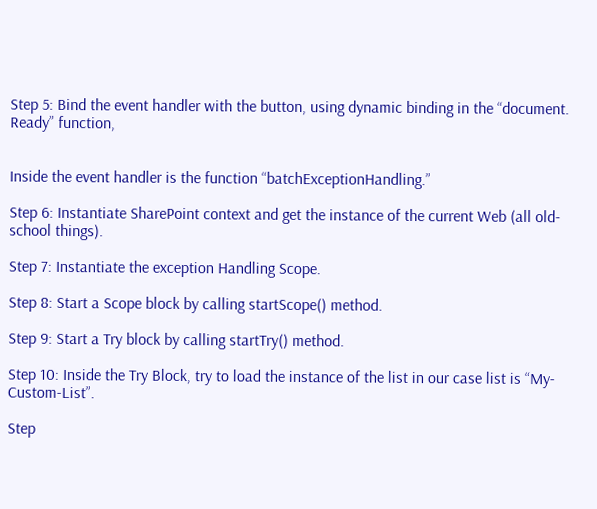Step 5: Bind the event handler with the button, using dynamic binding in the “document. Ready” function,


Inside the event handler is the function “batchExceptionHandling.”

Step 6: Instantiate SharePoint context and get the instance of the current Web (all old-school things).

Step 7: Instantiate the exception Handling Scope.

Step 8: Start a Scope block by calling startScope() method.

Step 9: Start a Try block by calling startTry() method.

Step 10: Inside the Try Block, try to load the instance of the list in our case list is “My-Custom-List”.

Step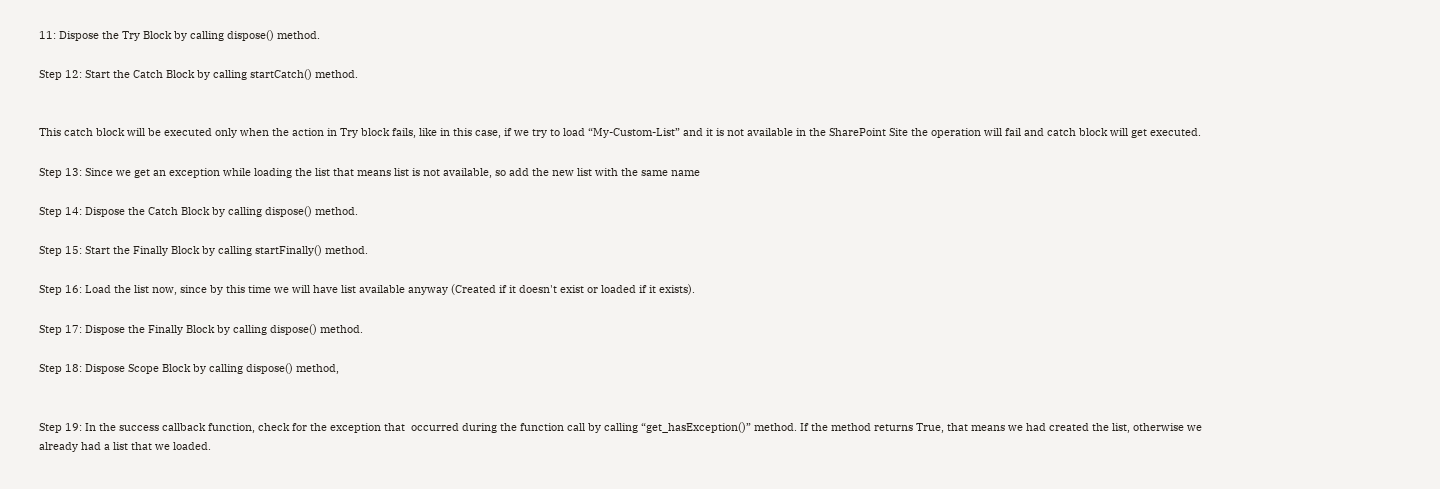11: Dispose the Try Block by calling dispose() method.

Step 12: Start the Catch Block by calling startCatch() method.


This catch block will be executed only when the action in Try block fails, like in this case, if we try to load “My-Custom-List” and it is not available in the SharePoint Site the operation will fail and catch block will get executed.

Step 13: Since we get an exception while loading the list that means list is not available, so add the new list with the same name

Step 14: Dispose the Catch Block by calling dispose() method.

Step 15: Start the Finally Block by calling startFinally() method.

Step 16: Load the list now, since by this time we will have list available anyway (Created if it doesn't exist or loaded if it exists).

Step 17: Dispose the Finally Block by calling dispose() method.

Step 18: Dispose Scope Block by calling dispose() method,


Step 19: In the success callback function, check for the exception that  occurred during the function call by calling “get_hasException()” method. If the method returns True, that means we had created the list, otherwise we already had a list that we loaded.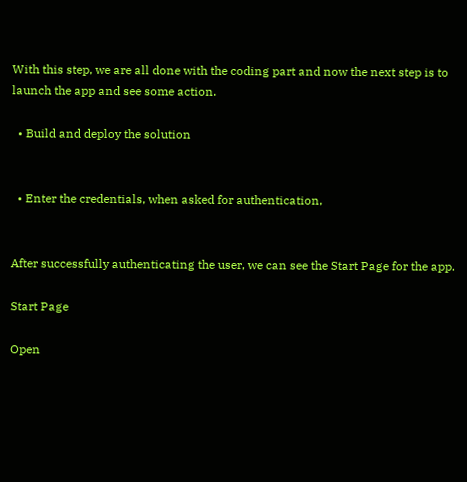With this step, we are all done with the coding part and now the next step is to launch the app and see some action.

  • Build and deploy the solution


  • Enter the credentials, when asked for authentication,


After successfully authenticating the user, we can see the Start Page for the app.

Start Page

Open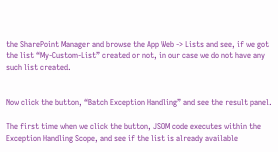the SharePoint Manager and browse the App Web -> Lists and see, if we got the list “My-Custom-List” created or not, in our case we do not have any such list created.


Now click the button, “Batch Exception Handling” and see the result panel.

The first time when we click the button, JSOM code executes within the Exception Handling Scope, and see if the list is already available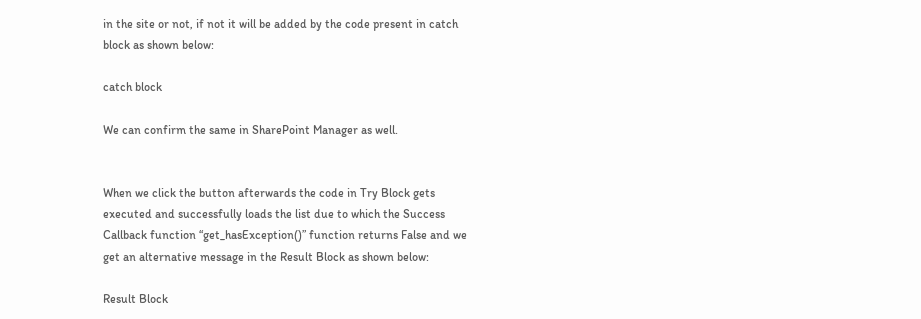in the site or not, if not it will be added by the code present in catch block as shown below:

catch block

We can confirm the same in SharePoint Manager as well.


When we click the button afterwards the code in Try Block gets executed and successfully loads the list due to which the Success Callback function “get_hasException()” function returns False and we get an alternative message in the Result Block as shown below:

Result Block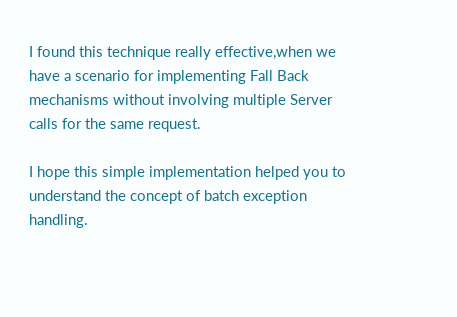I found this technique really effective,when we have a scenario for implementing Fall Back mechanisms without involving multiple Server calls for the same request.

I hope this simple implementation helped you to understand the concept of batch exception handling.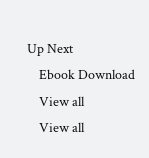Up Next
    Ebook Download
    View all
    View all